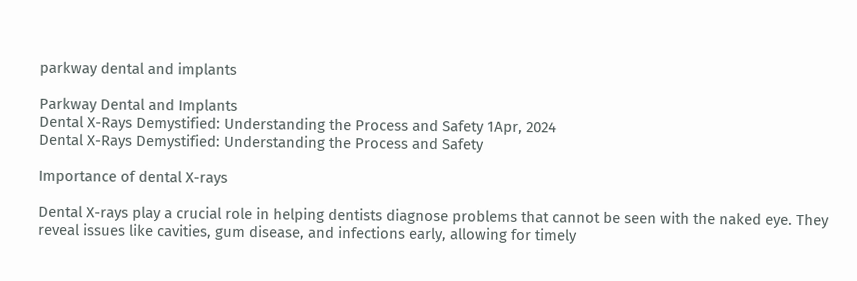parkway dental and implants

Parkway Dental and Implants
Dental X-Rays Demystified: Understanding the Process and Safety 1Apr, 2024
Dental X-Rays Demystified: Understanding the Process and Safety

Importance of dental X-rays

Dental X-rays play a crucial role in helping dentists diagnose problems that cannot be seen with the naked eye. They reveal issues like cavities, gum disease, and infections early, allowing for timely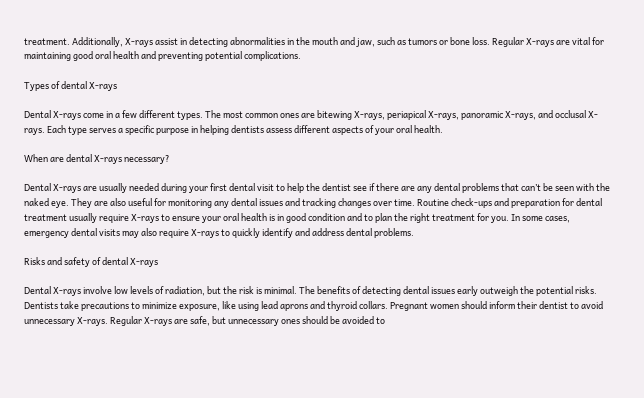treatment. Additionally, X-rays assist in detecting abnormalities in the mouth and jaw, such as tumors or bone loss. Regular X-rays are vital for maintaining good oral health and preventing potential complications.

Types of dental X-rays

Dental X-rays come in a few different types. The most common ones are bitewing X-rays, periapical X-rays, panoramic X-rays, and occlusal X-rays. Each type serves a specific purpose in helping dentists assess different aspects of your oral health.

When are dental X-rays necessary?

Dental X-rays are usually needed during your first dental visit to help the dentist see if there are any dental problems that can’t be seen with the naked eye. They are also useful for monitoring any dental issues and tracking changes over time. Routine check-ups and preparation for dental treatment usually require X-rays to ensure your oral health is in good condition and to plan the right treatment for you. In some cases, emergency dental visits may also require X-rays to quickly identify and address dental problems.

Risks and safety of dental X-rays

Dental X-rays involve low levels of radiation, but the risk is minimal. The benefits of detecting dental issues early outweigh the potential risks. Dentists take precautions to minimize exposure, like using lead aprons and thyroid collars. Pregnant women should inform their dentist to avoid unnecessary X-rays. Regular X-rays are safe, but unnecessary ones should be avoided to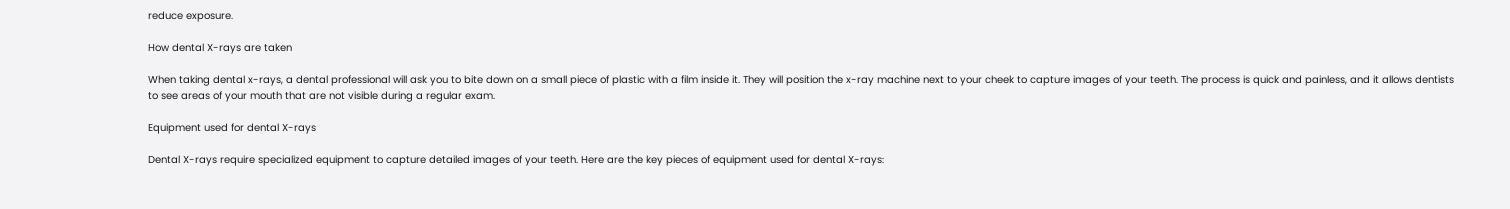reduce exposure.

How dental X-rays are taken

When taking dental x-rays, a dental professional will ask you to bite down on a small piece of plastic with a film inside it. They will position the x-ray machine next to your cheek to capture images of your teeth. The process is quick and painless, and it allows dentists to see areas of your mouth that are not visible during a regular exam.

Equipment used for dental X-rays

Dental X-rays require specialized equipment to capture detailed images of your teeth. Here are the key pieces of equipment used for dental X-rays: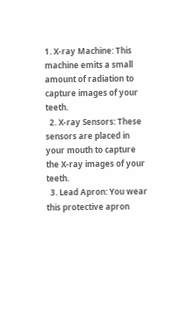1. X-ray Machine: This machine emits a small amount of radiation to capture images of your teeth.
  2. X-ray Sensors: These sensors are placed in your mouth to capture the X-ray images of your teeth.
  3. Lead Apron: You wear this protective apron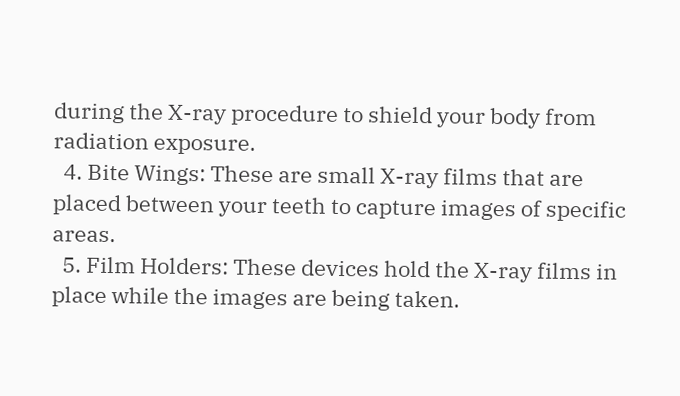during the X-ray procedure to shield your body from radiation exposure.
  4. Bite Wings: These are small X-ray films that are placed between your teeth to capture images of specific areas.
  5. Film Holders: These devices hold the X-ray films in place while the images are being taken.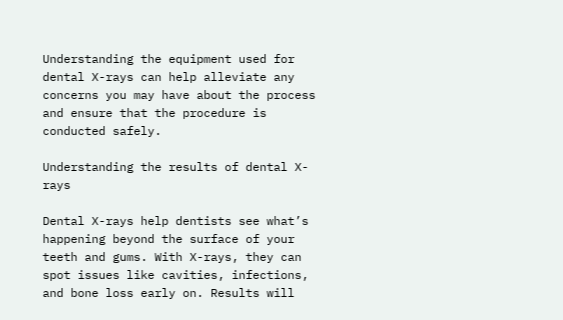Understanding the equipment used for dental X-rays can help alleviate any concerns you may have about the process and ensure that the procedure is conducted safely.

Understanding the results of dental X-rays

Dental X-rays help dentists see what’s happening beyond the surface of your teeth and gums. With X-rays, they can spot issues like cavities, infections, and bone loss early on. Results will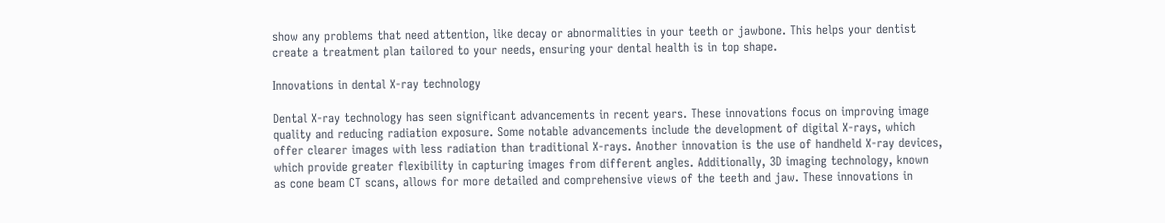show any problems that need attention, like decay or abnormalities in your teeth or jawbone. This helps your dentist create a treatment plan tailored to your needs, ensuring your dental health is in top shape.

Innovations in dental X-ray technology

Dental X-ray technology has seen significant advancements in recent years. These innovations focus on improving image quality and reducing radiation exposure. Some notable advancements include the development of digital X-rays, which offer clearer images with less radiation than traditional X-rays. Another innovation is the use of handheld X-ray devices, which provide greater flexibility in capturing images from different angles. Additionally, 3D imaging technology, known as cone beam CT scans, allows for more detailed and comprehensive views of the teeth and jaw. These innovations in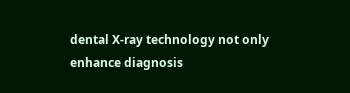dental X-ray technology not only enhance diagnosis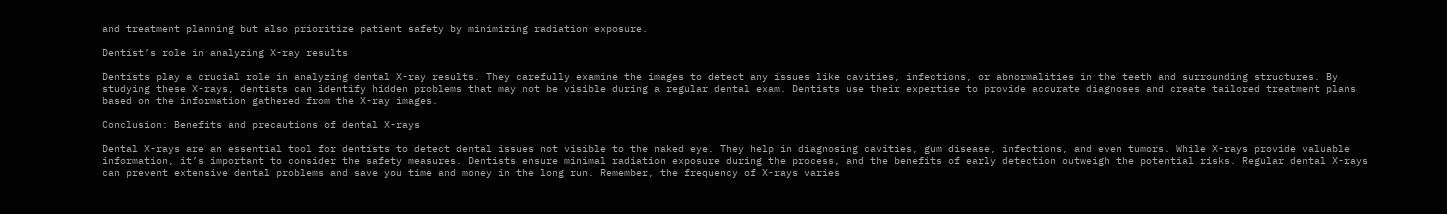and treatment planning but also prioritize patient safety by minimizing radiation exposure.

Dentist’s role in analyzing X-ray results

Dentists play a crucial role in analyzing dental X-ray results. They carefully examine the images to detect any issues like cavities, infections, or abnormalities in the teeth and surrounding structures. By studying these X-rays, dentists can identify hidden problems that may not be visible during a regular dental exam. Dentists use their expertise to provide accurate diagnoses and create tailored treatment plans based on the information gathered from the X-ray images.

Conclusion: Benefits and precautions of dental X-rays

Dental X-rays are an essential tool for dentists to detect dental issues not visible to the naked eye. They help in diagnosing cavities, gum disease, infections, and even tumors. While X-rays provide valuable information, it’s important to consider the safety measures. Dentists ensure minimal radiation exposure during the process, and the benefits of early detection outweigh the potential risks. Regular dental X-rays can prevent extensive dental problems and save you time and money in the long run. Remember, the frequency of X-rays varies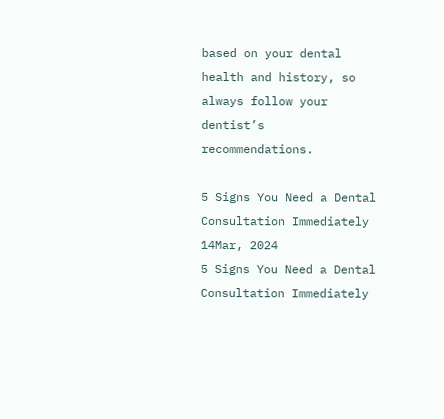based on your dental health and history, so always follow your dentist’s recommendations.

5 Signs You Need a Dental Consultation Immediately 14Mar, 2024
5 Signs You Need a Dental Consultation Immediately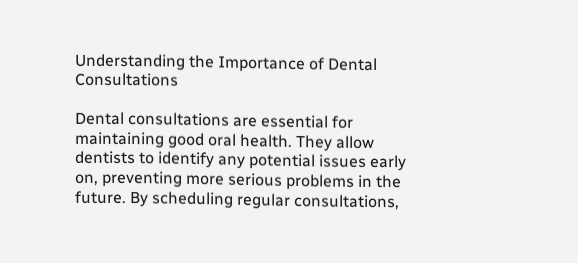Understanding the Importance of Dental Consultations

Dental consultations are essential for maintaining good oral health. They allow dentists to identify any potential issues early on, preventing more serious problems in the future. By scheduling regular consultations,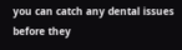you can catch any dental issues before they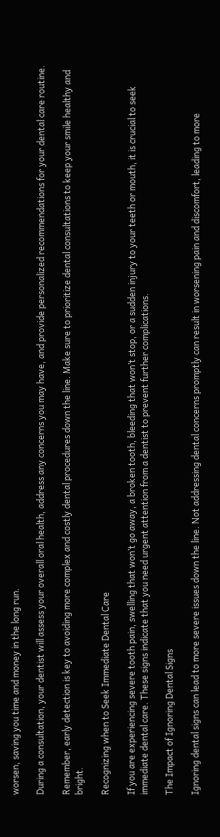worsen, saving you time and money in the long run.

During a consultation, your dentist will assess your overall oral health, address any concerns you may have, and provide personalized recommendations for your dental care routine.

Remember, early detection is key to avoiding more complex and costly dental procedures down the line. Make sure to prioritize dental consultations to keep your smile healthy and bright.

Recognizing when to Seek Immediate Dental Care

If you are experiencing severe tooth pain, swelling that won’t go away, a broken tooth, bleeding that won’t stop, or a sudden injury to your teeth or mouth, it is crucial to seek immediate dental care. These signs indicate that you need urgent attention from a dentist to prevent further complications.

The Impact of Ignoring Dental Signs

Ignoring dental signs can lead to more severe issues down the line. Not addressing dental concerns promptly can result in worsening pain and discomfort, leading to more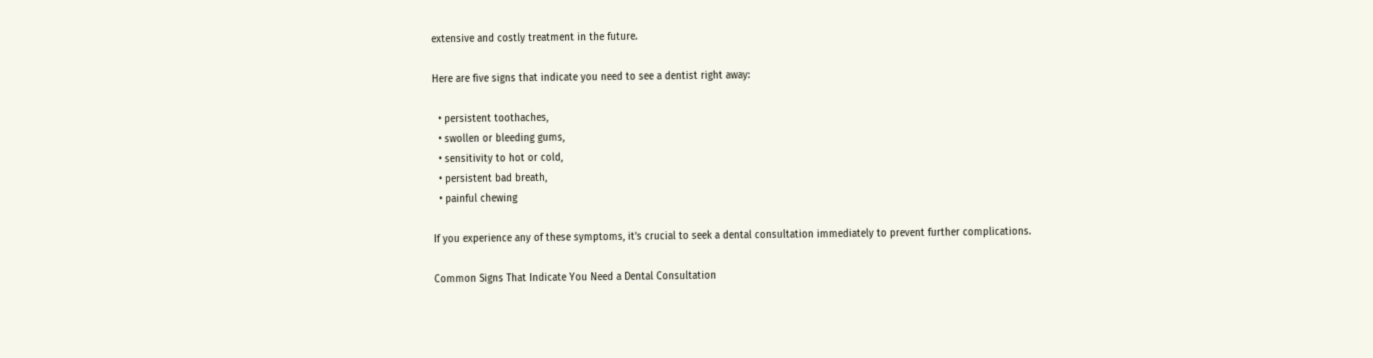extensive and costly treatment in the future.

Here are five signs that indicate you need to see a dentist right away:

  • persistent toothaches,
  • swollen or bleeding gums,
  • sensitivity to hot or cold,
  • persistent bad breath,
  • painful chewing

If you experience any of these symptoms, it’s crucial to seek a dental consultation immediately to prevent further complications.

Common Signs That Indicate You Need a Dental Consultation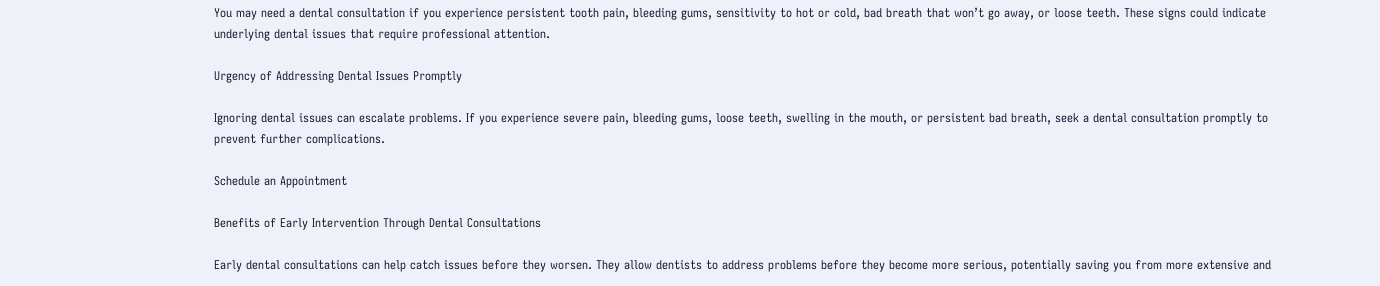You may need a dental consultation if you experience persistent tooth pain, bleeding gums, sensitivity to hot or cold, bad breath that won’t go away, or loose teeth. These signs could indicate underlying dental issues that require professional attention.

Urgency of Addressing Dental Issues Promptly

Ignoring dental issues can escalate problems. If you experience severe pain, bleeding gums, loose teeth, swelling in the mouth, or persistent bad breath, seek a dental consultation promptly to prevent further complications.

Schedule an Appointment

Benefits of Early Intervention Through Dental Consultations

Early dental consultations can help catch issues before they worsen. They allow dentists to address problems before they become more serious, potentially saving you from more extensive and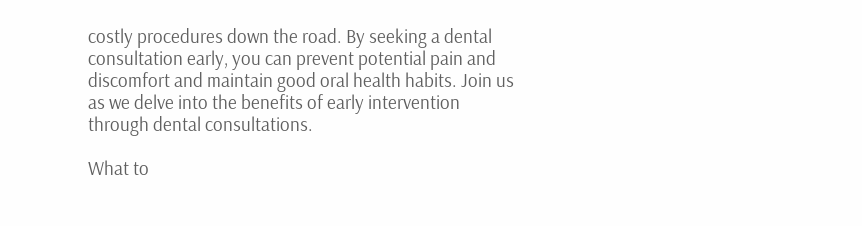costly procedures down the road. By seeking a dental consultation early, you can prevent potential pain and discomfort and maintain good oral health habits. Join us as we delve into the benefits of early intervention through dental consultations.

What to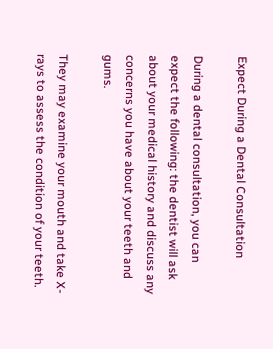Expect During a Dental Consultation

During a dental consultation, you can expect the following: the dentist will ask about your medical history and discuss any concerns you have about your teeth and gums.

They may examine your mouth and take X-rays to assess the condition of your teeth.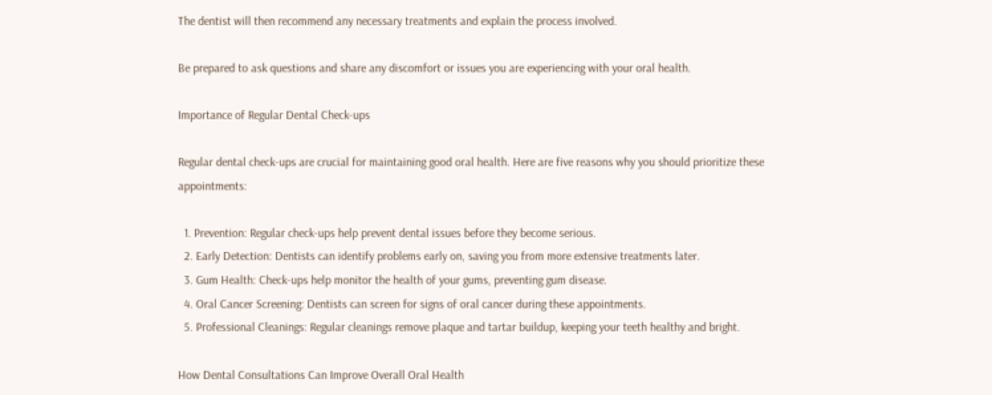The dentist will then recommend any necessary treatments and explain the process involved.

Be prepared to ask questions and share any discomfort or issues you are experiencing with your oral health.

Importance of Regular Dental Check-ups

Regular dental check-ups are crucial for maintaining good oral health. Here are five reasons why you should prioritize these appointments:

  1. Prevention: Regular check-ups help prevent dental issues before they become serious.
  2. Early Detection: Dentists can identify problems early on, saving you from more extensive treatments later.
  3. Gum Health: Check-ups help monitor the health of your gums, preventing gum disease.
  4. Oral Cancer Screening: Dentists can screen for signs of oral cancer during these appointments.
  5. Professional Cleanings: Regular cleanings remove plaque and tartar buildup, keeping your teeth healthy and bright.

How Dental Consultations Can Improve Overall Oral Health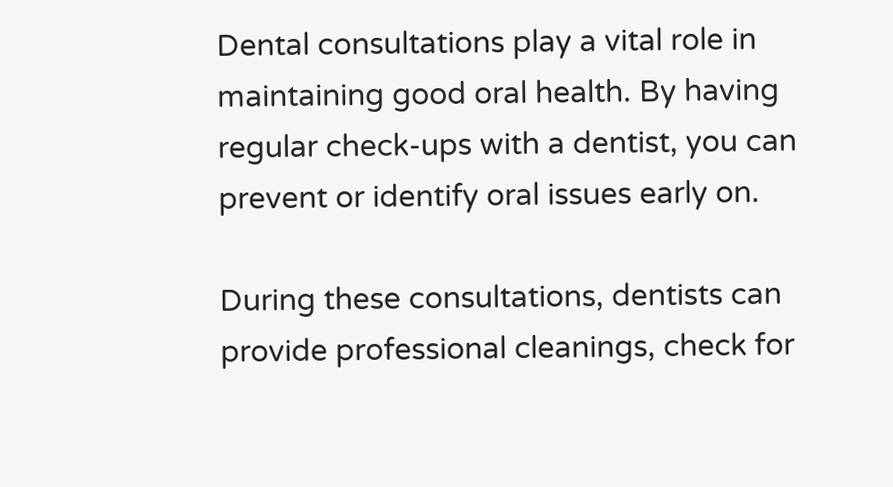Dental consultations play a vital role in maintaining good oral health. By having regular check-ups with a dentist, you can prevent or identify oral issues early on.

During these consultations, dentists can provide professional cleanings, check for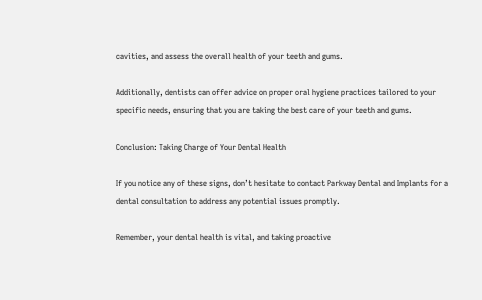cavities, and assess the overall health of your teeth and gums.

Additionally, dentists can offer advice on proper oral hygiene practices tailored to your specific needs, ensuring that you are taking the best care of your teeth and gums.

Conclusion: Taking Charge of Your Dental Health

If you notice any of these signs, don’t hesitate to contact Parkway Dental and Implants for a dental consultation to address any potential issues promptly.

Remember, your dental health is vital, and taking proactive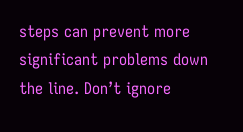steps can prevent more significant problems down the line. Don’t ignore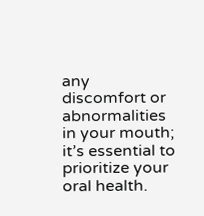any discomfort or abnormalities in your mouth; it’s essential to prioritize your oral health.